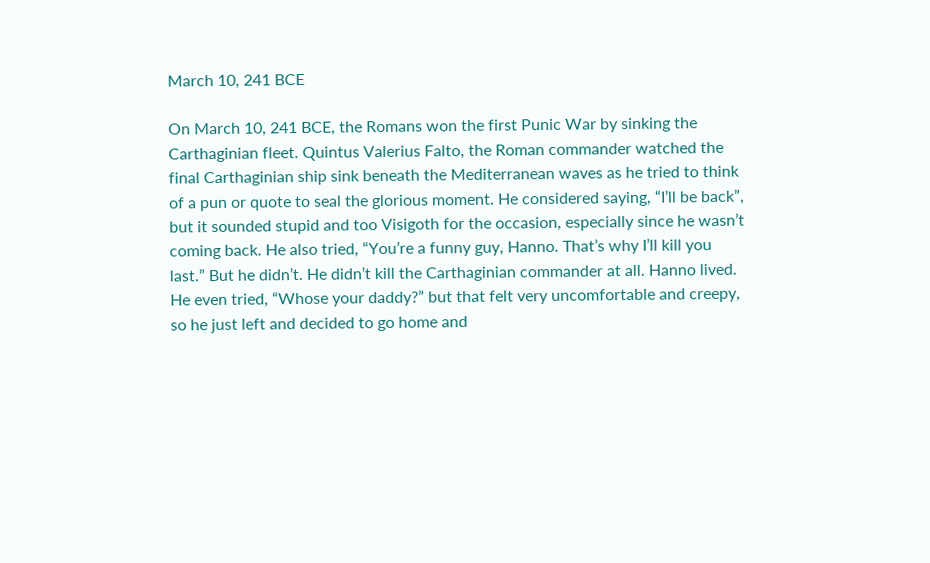March 10, 241 BCE

On March 10, 241 BCE, the Romans won the first Punic War by sinking the Carthaginian fleet. Quintus Valerius Falto, the Roman commander watched the final Carthaginian ship sink beneath the Mediterranean waves as he tried to think of a pun or quote to seal the glorious moment. He considered saying, “I’ll be back”, but it sounded stupid and too Visigoth for the occasion, especially since he wasn’t coming back. He also tried, “You’re a funny guy, Hanno. That’s why I’ll kill you last.” But he didn’t. He didn’t kill the Carthaginian commander at all. Hanno lived. He even tried, “Whose your daddy?” but that felt very uncomfortable and creepy, so he just left and decided to go home and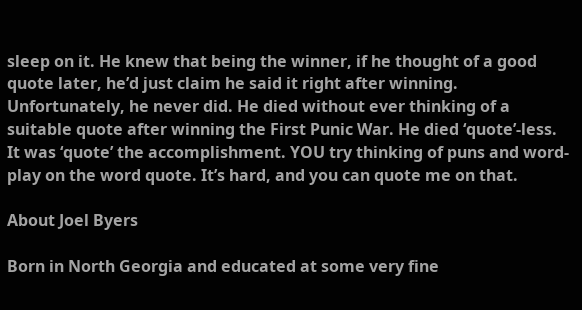sleep on it. He knew that being the winner, if he thought of a good quote later, he’d just claim he said it right after winning. Unfortunately, he never did. He died without ever thinking of a suitable quote after winning the First Punic War. He died ‘quote’-less. It was ‘quote’ the accomplishment. YOU try thinking of puns and word-play on the word quote. It’s hard, and you can quote me on that.

About Joel Byers

Born in North Georgia and educated at some very fine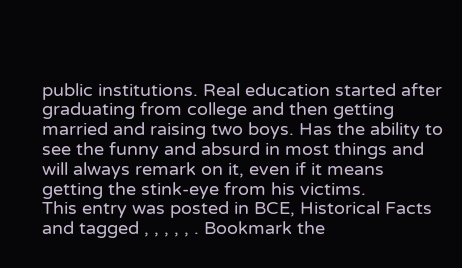public institutions. Real education started after graduating from college and then getting married and raising two boys. Has the ability to see the funny and absurd in most things and will always remark on it, even if it means getting the stink-eye from his victims.
This entry was posted in BCE, Historical Facts and tagged , , , , , . Bookmark the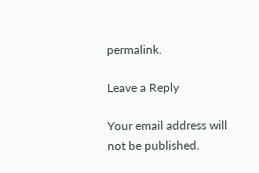permalink.

Leave a Reply

Your email address will not be published.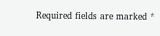Required fields are marked *